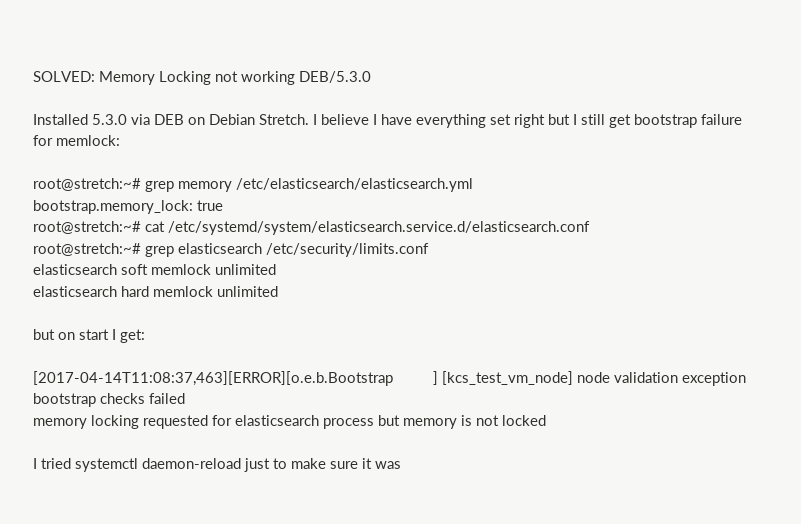SOLVED: Memory Locking not working DEB/5.3.0

Installed 5.3.0 via DEB on Debian Stretch. I believe I have everything set right but I still get bootstrap failure for memlock:

root@stretch:~# grep memory /etc/elasticsearch/elasticsearch.yml
bootstrap.memory_lock: true
root@stretch:~# cat /etc/systemd/system/elasticsearch.service.d/elasticsearch.conf
root@stretch:~# grep elasticsearch /etc/security/limits.conf
elasticsearch soft memlock unlimited
elasticsearch hard memlock unlimited

but on start I get:

[2017-04-14T11:08:37,463][ERROR][o.e.b.Bootstrap          ] [kcs_test_vm_node] node validation exception
bootstrap checks failed
memory locking requested for elasticsearch process but memory is not locked

I tried systemctl daemon-reload just to make sure it was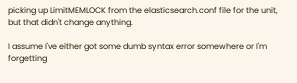picking up LimitMEMLOCK from the elasticsearch.conf file for the unit, but that didn't change anything.

I assume I've either got some dumb syntax error somewhere or I'm forgetting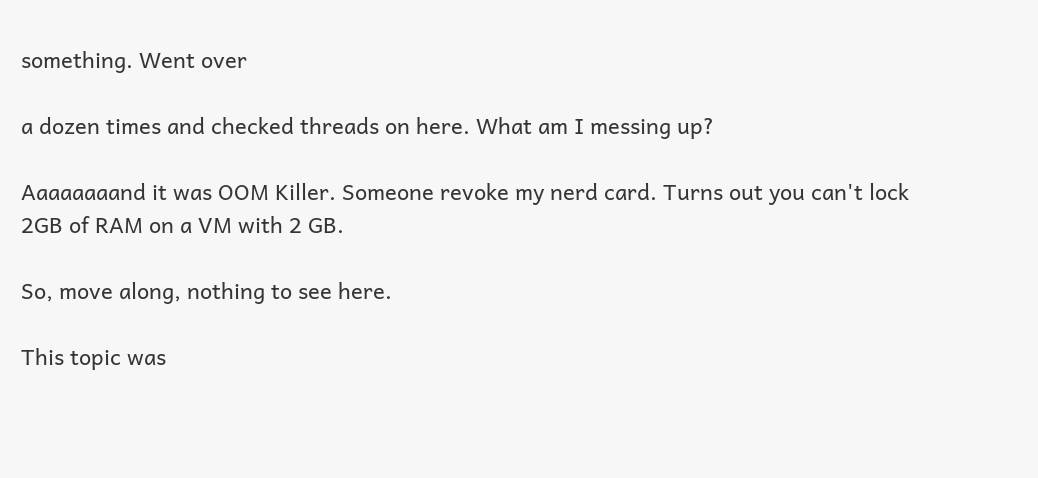something. Went over

a dozen times and checked threads on here. What am I messing up?

Aaaaaaaand it was OOM Killer. Someone revoke my nerd card. Turns out you can't lock 2GB of RAM on a VM with 2 GB.

So, move along, nothing to see here.

This topic was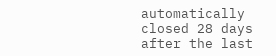automatically closed 28 days after the last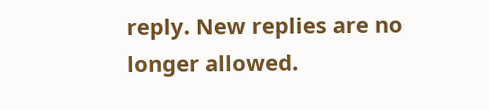reply. New replies are no longer allowed.